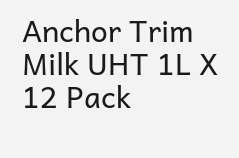Anchor Trim Milk UHT 1L X 12 Pack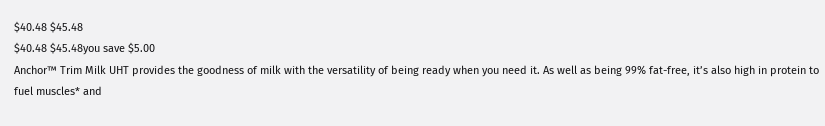$40.48 $45.48
$40.48 $45.48you save $5.00
Anchor™ Trim Milk UHT provides the goodness of milk with the versatility of being ready when you need it. As well as being 99% fat-free, it’s also high in protein to fuel muscles* and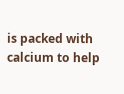is packed with calcium to help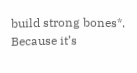build strong bones*. Because it’s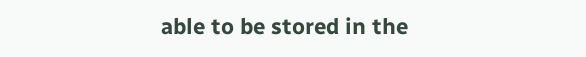able to be stored in the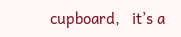cupboard,   it’s a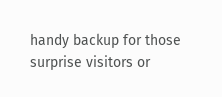handy backup for those surprise visitors or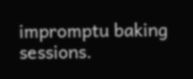impromptu baking sessions.